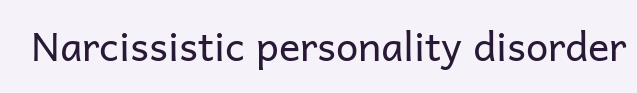Narcissistic personality disorder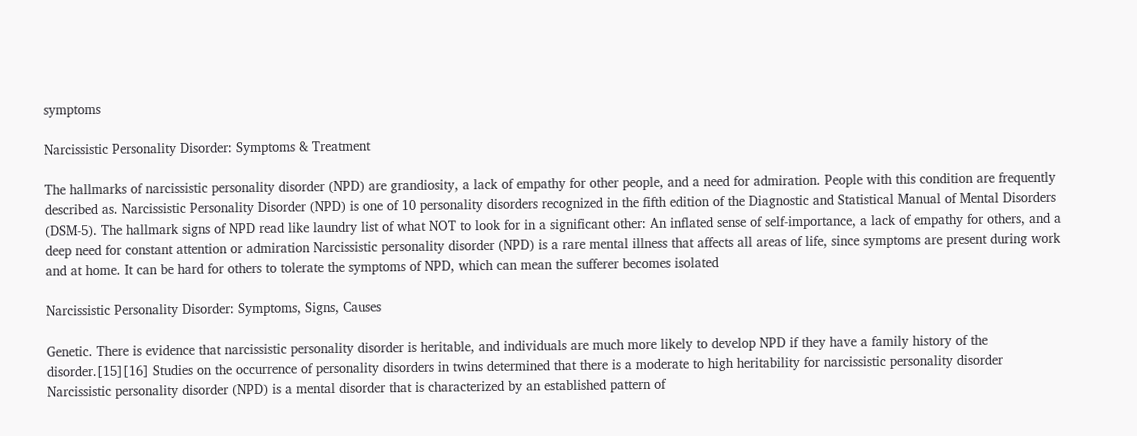symptoms

Narcissistic Personality Disorder: Symptoms & Treatment

The hallmarks of narcissistic personality disorder (NPD) are grandiosity, a lack of empathy for other people, and a need for admiration. People with this condition are frequently described as. Narcissistic Personality Disorder (NPD) is one of 10 personality disorders recognized in the fifth edition of the Diagnostic and Statistical Manual of Mental Disorders (DSM-5). The hallmark signs of NPD read like laundry list of what NOT to look for in a significant other: An inflated sense of self-importance, a lack of empathy for others, and a deep need for constant attention or admiration Narcissistic personality disorder (NPD) is a rare mental illness that affects all areas of life, since symptoms are present during work and at home. It can be hard for others to tolerate the symptoms of NPD, which can mean the sufferer becomes isolated

Narcissistic Personality Disorder: Symptoms, Signs, Causes

Genetic. There is evidence that narcissistic personality disorder is heritable, and individuals are much more likely to develop NPD if they have a family history of the disorder.[15][16] Studies on the occurrence of personality disorders in twins determined that there is a moderate to high heritability for narcissistic personality disorder Narcissistic personality disorder (NPD) is a mental disorder that is characterized by an established pattern of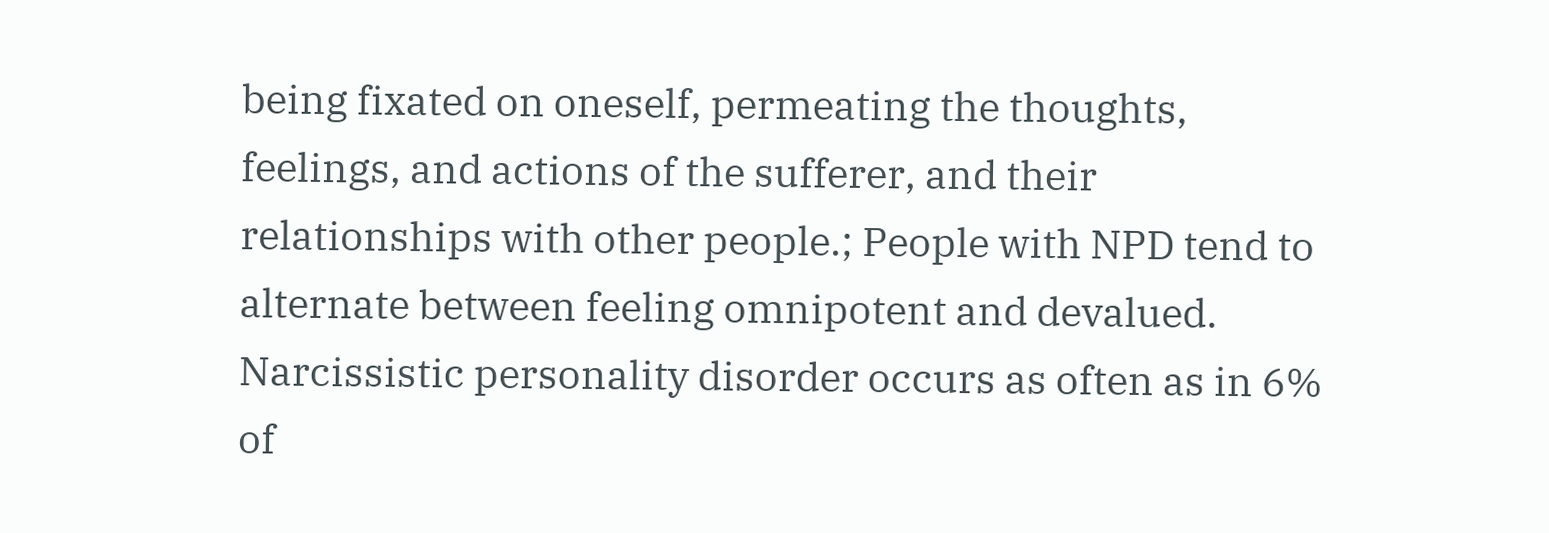being fixated on oneself, permeating the thoughts, feelings, and actions of the sufferer, and their relationships with other people.; People with NPD tend to alternate between feeling omnipotent and devalued. Narcissistic personality disorder occurs as often as in 6% of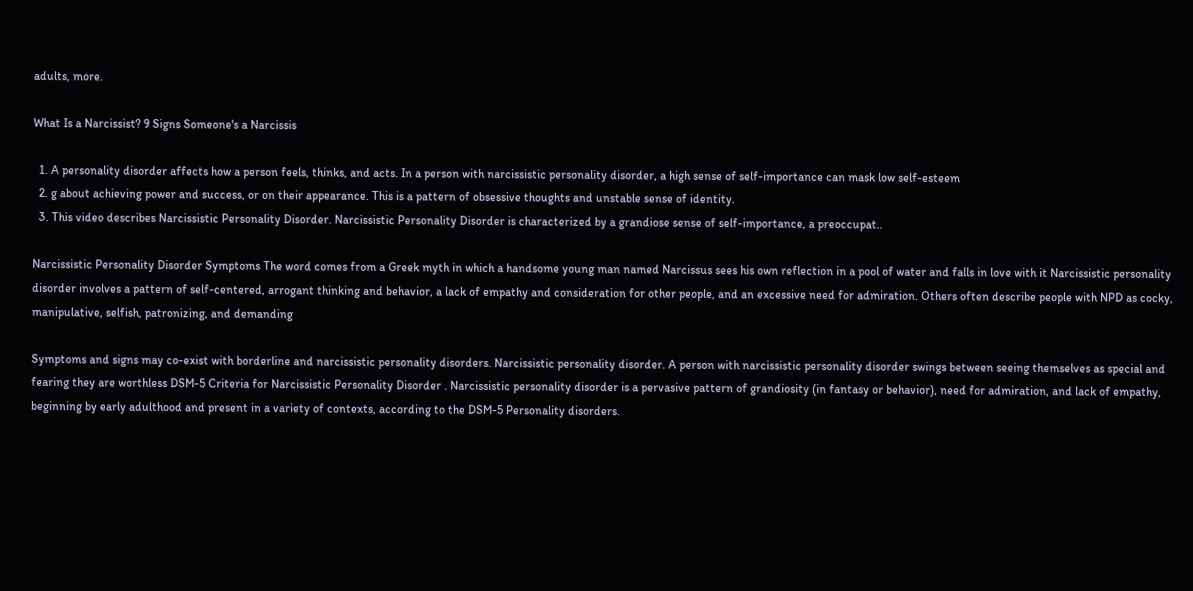adults, more.

What Is a Narcissist? 9 Signs Someone's a Narcissis

  1. A personality disorder affects how a person feels, thinks, and acts. In a person with narcissistic personality disorder, a high sense of self-importance can mask low self-esteem
  2. g about achieving power and success, or on their appearance. This is a pattern of obsessive thoughts and unstable sense of identity.
  3. This video describes Narcissistic Personality Disorder. Narcissistic Personality Disorder is characterized by a grandiose sense of self-importance, a preoccupat..

Narcissistic Personality Disorder Symptoms The word comes from a Greek myth in which a handsome young man named Narcissus sees his own reflection in a pool of water and falls in love with it Narcissistic personality disorder involves a pattern of self-centered, arrogant thinking and behavior, a lack of empathy and consideration for other people, and an excessive need for admiration. Others often describe people with NPD as cocky, manipulative, selfish, patronizing, and demanding

Symptoms and signs may co-exist with borderline and narcissistic personality disorders. Narcissistic personality disorder. A person with narcissistic personality disorder swings between seeing themselves as special and fearing they are worthless DSM-5 Criteria for Narcissistic Personality Disorder . Narcissistic personality disorder is a pervasive pattern of grandiosity (in fantasy or behavior), need for admiration, and lack of empathy, beginning by early adulthood and present in a variety of contexts, according to the DSM-5 Personality disorders.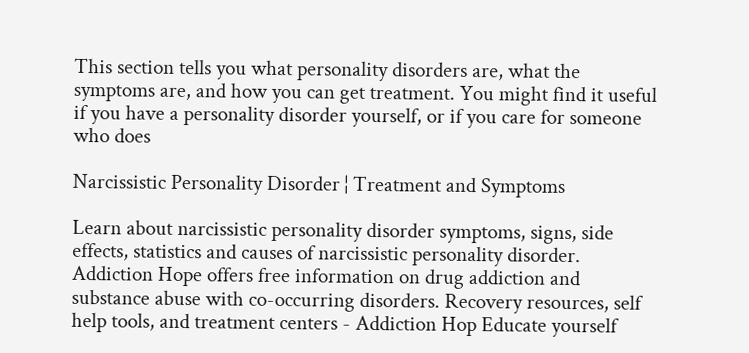This section tells you what personality disorders are, what the symptoms are, and how you can get treatment. You might find it useful if you have a personality disorder yourself, or if you care for someone who does

Narcissistic Personality Disorder ¦ Treatment and Symptoms

Learn about narcissistic personality disorder symptoms, signs, side effects, statistics and causes of narcissistic personality disorder. Addiction Hope offers free information on drug addiction and substance abuse with co-occurring disorders. Recovery resources, self help tools, and treatment centers - Addiction Hop Educate yourself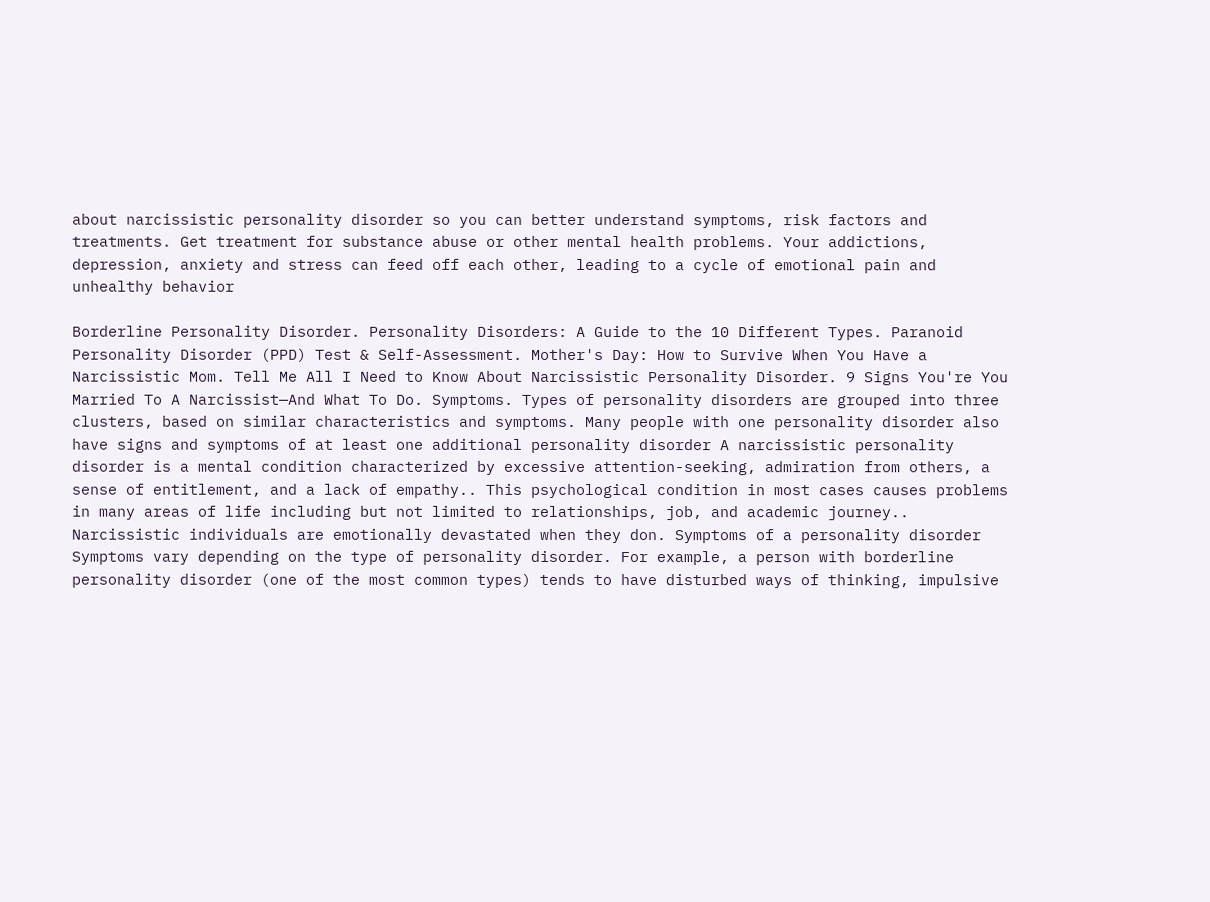about narcissistic personality disorder so you can better understand symptoms, risk factors and treatments. Get treatment for substance abuse or other mental health problems. Your addictions, depression, anxiety and stress can feed off each other, leading to a cycle of emotional pain and unhealthy behavior

Borderline Personality Disorder. Personality Disorders: A Guide to the 10 Different Types. Paranoid Personality Disorder (PPD) Test & Self-Assessment. Mother's Day: How to Survive When You Have a Narcissistic Mom. Tell Me All I Need to Know About Narcissistic Personality Disorder. 9 Signs You're You Married To A Narcissist—And What To Do. Symptoms. Types of personality disorders are grouped into three clusters, based on similar characteristics and symptoms. Many people with one personality disorder also have signs and symptoms of at least one additional personality disorder A narcissistic personality disorder is a mental condition characterized by excessive attention-seeking, admiration from others, a sense of entitlement, and a lack of empathy.. This psychological condition in most cases causes problems in many areas of life including but not limited to relationships, job, and academic journey.. Narcissistic individuals are emotionally devastated when they don. Symptoms of a personality disorder Symptoms vary depending on the type of personality disorder. For example, a person with borderline personality disorder (one of the most common types) tends to have disturbed ways of thinking, impulsive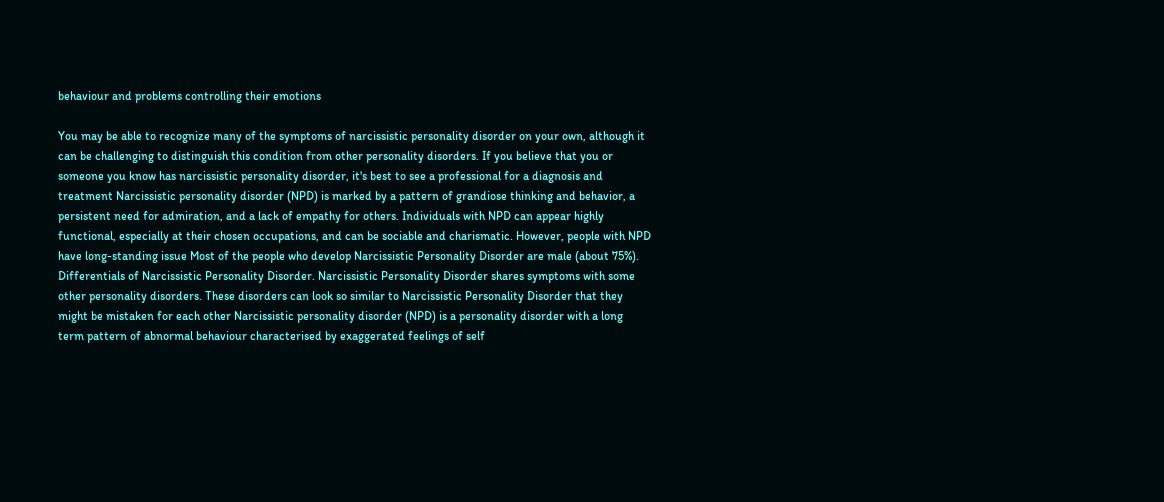behaviour and problems controlling their emotions

You may be able to recognize many of the symptoms of narcissistic personality disorder on your own, although it can be challenging to distinguish this condition from other personality disorders. If you believe that you or someone you know has narcissistic personality disorder, it's best to see a professional for a diagnosis and treatment Narcissistic personality disorder (NPD) is marked by a pattern of grandiose thinking and behavior, a persistent need for admiration, and a lack of empathy for others. Individuals with NPD can appear highly functional, especially at their chosen occupations, and can be sociable and charismatic. However, people with NPD have long-standing issue Most of the people who develop Narcissistic Personality Disorder are male (about 75%). Differentials of Narcissistic Personality Disorder. Narcissistic Personality Disorder shares symptoms with some other personality disorders. These disorders can look so similar to Narcissistic Personality Disorder that they might be mistaken for each other Narcissistic personality disorder (NPD) is a personality disorder with a long term pattern of abnormal behaviour characterised by exaggerated feelings of self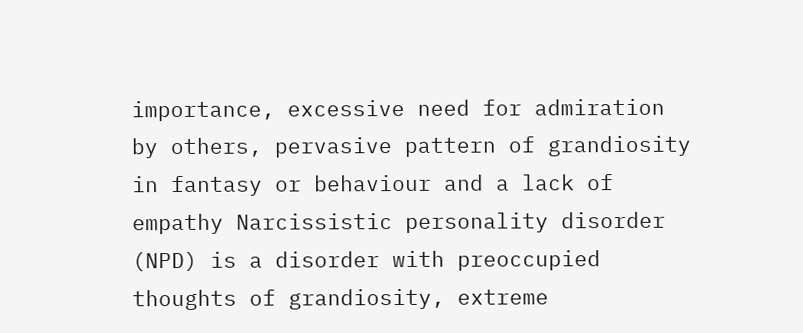importance, excessive need for admiration by others, pervasive pattern of grandiosity in fantasy or behaviour and a lack of empathy Narcissistic personality disorder (NPD) is a disorder with preoccupied thoughts of grandiosity, extreme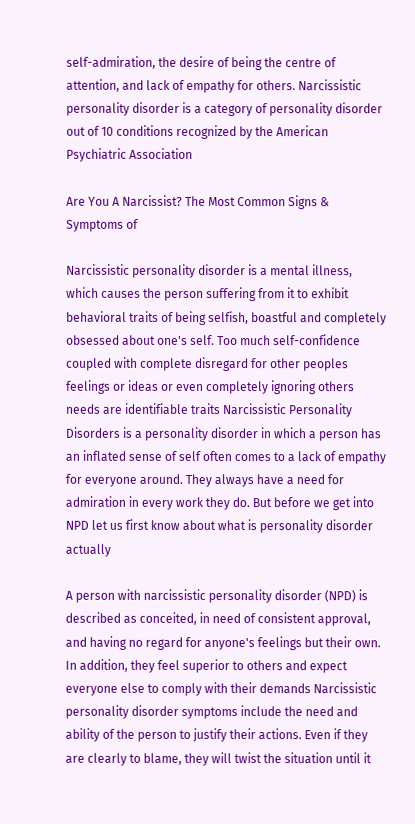self-admiration, the desire of being the centre of attention, and lack of empathy for others. Narcissistic personality disorder is a category of personality disorder out of 10 conditions recognized by the American Psychiatric Association

Are You A Narcissist? The Most Common Signs & Symptoms of

Narcissistic personality disorder is a mental illness, which causes the person suffering from it to exhibit behavioral traits of being selfish, boastful and completely obsessed about one's self. Too much self-confidence coupled with complete disregard for other peoples feelings or ideas or even completely ignoring others needs are identifiable traits Narcissistic Personality Disorders is a personality disorder in which a person has an inflated sense of self often comes to a lack of empathy for everyone around. They always have a need for admiration in every work they do. But before we get into NPD let us first know about what is personality disorder actually

A person with narcissistic personality disorder (NPD) is described as conceited, in need of consistent approval, and having no regard for anyone's feelings but their own. In addition, they feel superior to others and expect everyone else to comply with their demands Narcissistic personality disorder symptoms include the need and ability of the person to justify their actions. Even if they are clearly to blame, they will twist the situation until it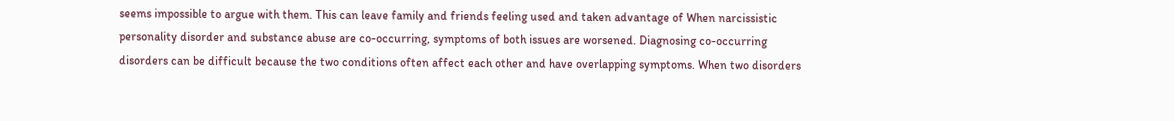seems impossible to argue with them. This can leave family and friends feeling used and taken advantage of When narcissistic personality disorder and substance abuse are co-occurring, symptoms of both issues are worsened. Diagnosing co-occurring disorders can be difficult because the two conditions often affect each other and have overlapping symptoms. When two disorders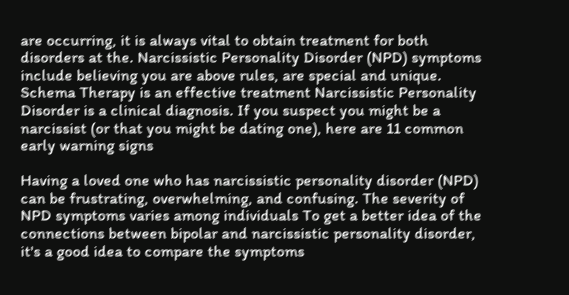are occurring, it is always vital to obtain treatment for both disorders at the. Narcissistic Personality Disorder (NPD) symptoms include believing you are above rules, are special and unique. Schema Therapy is an effective treatment Narcissistic Personality Disorder is a clinical diagnosis. If you suspect you might be a narcissist (or that you might be dating one), here are 11 common early warning signs

Having a loved one who has narcissistic personality disorder (NPD) can be frustrating, overwhelming, and confusing. The severity of NPD symptoms varies among individuals To get a better idea of the connections between bipolar and narcissistic personality disorder, it's a good idea to compare the symptoms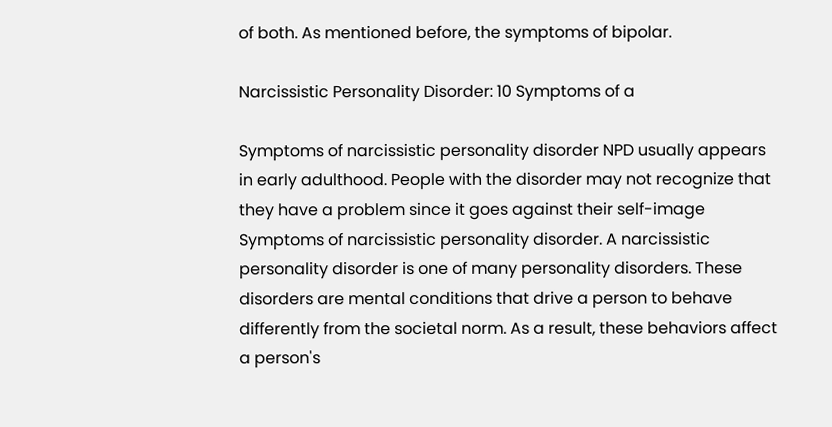of both. As mentioned before, the symptoms of bipolar.

Narcissistic Personality Disorder: 10 Symptoms of a

Symptoms of narcissistic personality disorder NPD usually appears in early adulthood. People with the disorder may not recognize that they have a problem since it goes against their self-image Symptoms of narcissistic personality disorder. A narcissistic personality disorder is one of many personality disorders. These disorders are mental conditions that drive a person to behave differently from the societal norm. As a result, these behaviors affect a person's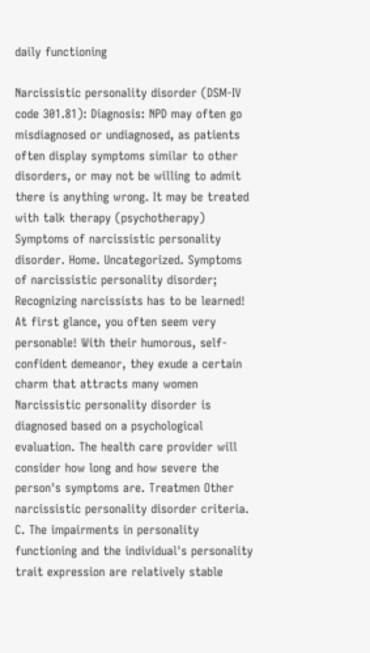daily functioning

Narcissistic personality disorder (DSM-IV code 301.81): Diagnosis: NPD may often go misdiagnosed or undiagnosed, as patients often display symptoms similar to other disorders, or may not be willing to admit there is anything wrong. It may be treated with talk therapy (psychotherapy) Symptoms of narcissistic personality disorder. Home. Uncategorized. Symptoms of narcissistic personality disorder; Recognizing narcissists has to be learned! At first glance, you often seem very personable! With their humorous, self-confident demeanor, they exude a certain charm that attracts many women Narcissistic personality disorder is diagnosed based on a psychological evaluation. The health care provider will consider how long and how severe the person's symptoms are. Treatmen Other narcissistic personality disorder criteria. C. The impairments in personality functioning and the individual's personality trait expression are relatively stable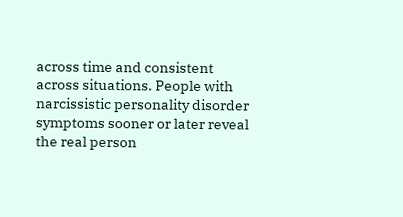across time and consistent across situations. People with narcissistic personality disorder symptoms sooner or later reveal the real person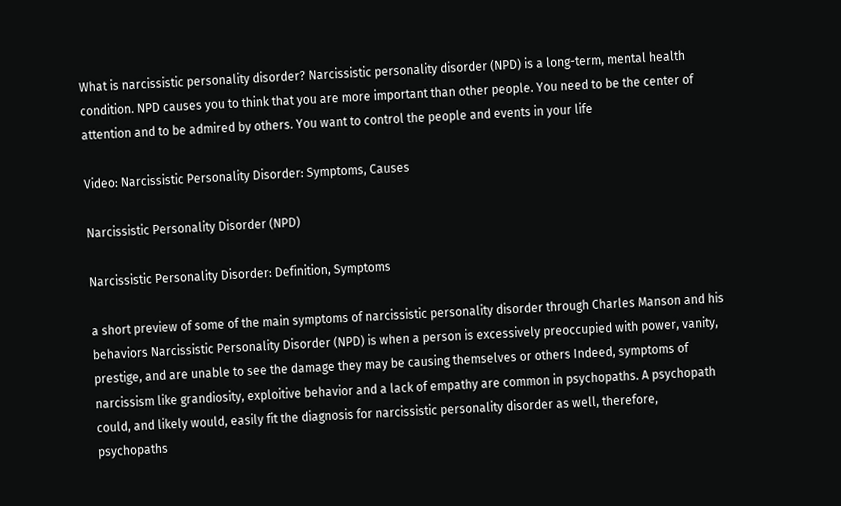What is narcissistic personality disorder? Narcissistic personality disorder (NPD) is a long-term, mental health condition. NPD causes you to think that you are more important than other people. You need to be the center of attention and to be admired by others. You want to control the people and events in your life

Video: Narcissistic Personality Disorder: Symptoms, Causes

Narcissistic Personality Disorder (NPD)

Narcissistic Personality Disorder: Definition, Symptoms

a short preview of some of the main symptoms of narcissistic personality disorder through Charles Manson and his behaviors Narcissistic Personality Disorder (NPD) is when a person is excessively preoccupied with power, vanity, prestige, and are unable to see the damage they may be causing themselves or others Indeed, symptoms of narcissism like grandiosity, exploitive behavior and a lack of empathy are common in psychopaths. A psychopath could, and likely would, easily fit the diagnosis for narcissistic personality disorder as well, therefore, psychopaths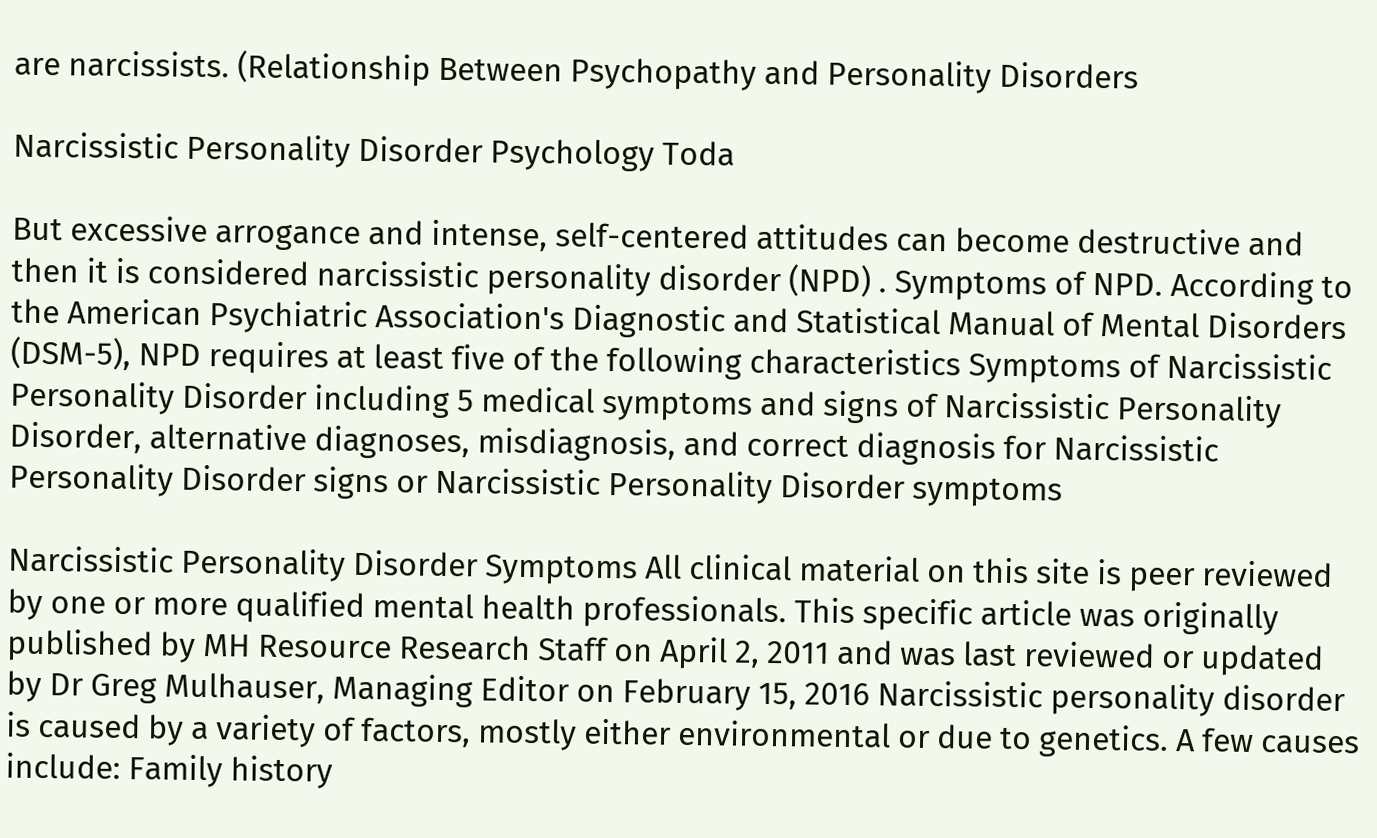are narcissists. (Relationship Between Psychopathy and Personality Disorders

Narcissistic Personality Disorder Psychology Toda

But excessive arrogance and intense, self-centered attitudes can become destructive and then it is considered narcissistic personality disorder (NPD) . Symptoms of NPD. According to the American Psychiatric Association's Diagnostic and Statistical Manual of Mental Disorders (DSM-5), NPD requires at least five of the following characteristics Symptoms of Narcissistic Personality Disorder including 5 medical symptoms and signs of Narcissistic Personality Disorder, alternative diagnoses, misdiagnosis, and correct diagnosis for Narcissistic Personality Disorder signs or Narcissistic Personality Disorder symptoms

Narcissistic Personality Disorder Symptoms All clinical material on this site is peer reviewed by one or more qualified mental health professionals. This specific article was originally published by MH Resource Research Staff on April 2, 2011 and was last reviewed or updated by Dr Greg Mulhauser, Managing Editor on February 15, 2016 Narcissistic personality disorder is caused by a variety of factors, mostly either environmental or due to genetics. A few causes include: Family history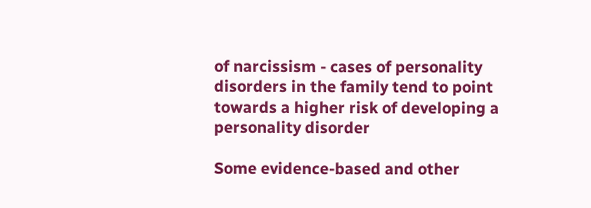of narcissism - cases of personality disorders in the family tend to point towards a higher risk of developing a personality disorder

Some evidence-based and other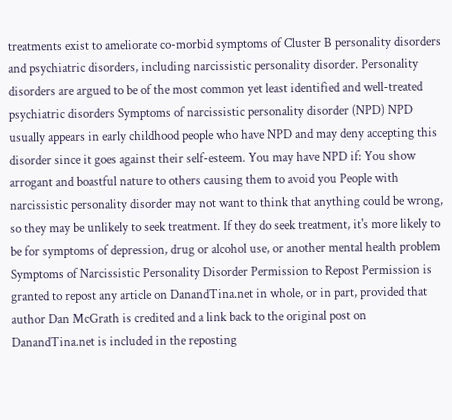treatments exist to ameliorate co-morbid symptoms of Cluster B personality disorders and psychiatric disorders, including narcissistic personality disorder. Personality disorders are argued to be of the most common yet least identified and well-treated psychiatric disorders Symptoms of narcissistic personality disorder (NPD) NPD usually appears in early childhood people who have NPD and may deny accepting this disorder since it goes against their self-esteem. You may have NPD if: You show arrogant and boastful nature to others causing them to avoid you People with narcissistic personality disorder may not want to think that anything could be wrong, so they may be unlikely to seek treatment. If they do seek treatment, it's more likely to be for symptoms of depression, drug or alcohol use, or another mental health problem Symptoms of Narcissistic Personality Disorder Permission to Repost Permission is granted to repost any article on DanandTina.net in whole, or in part, provided that author Dan McGrath is credited and a link back to the original post on DanandTina.net is included in the reposting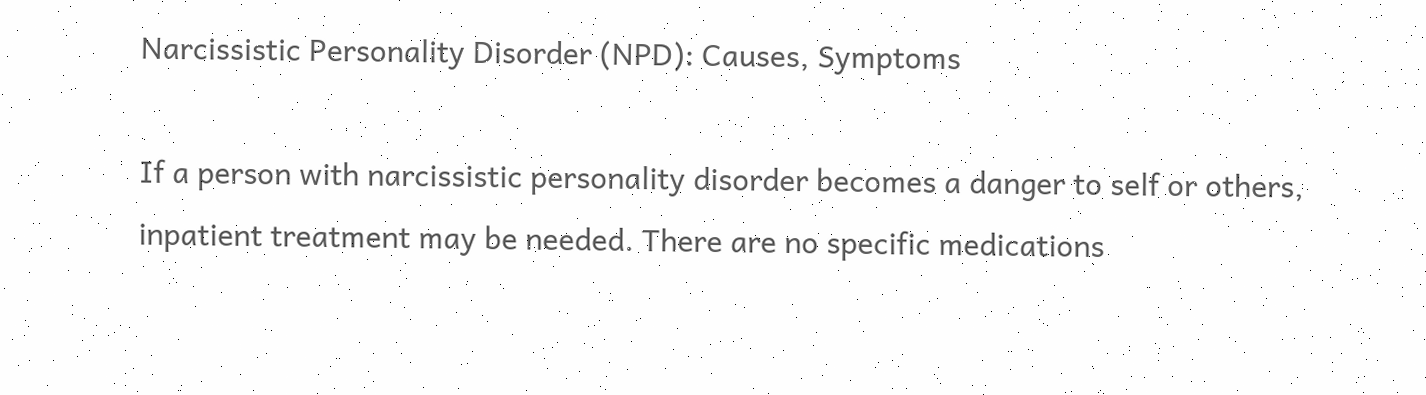Narcissistic Personality Disorder (NPD): Causes, Symptoms

If a person with narcissistic personality disorder becomes a danger to self or others, inpatient treatment may be needed. There are no specific medications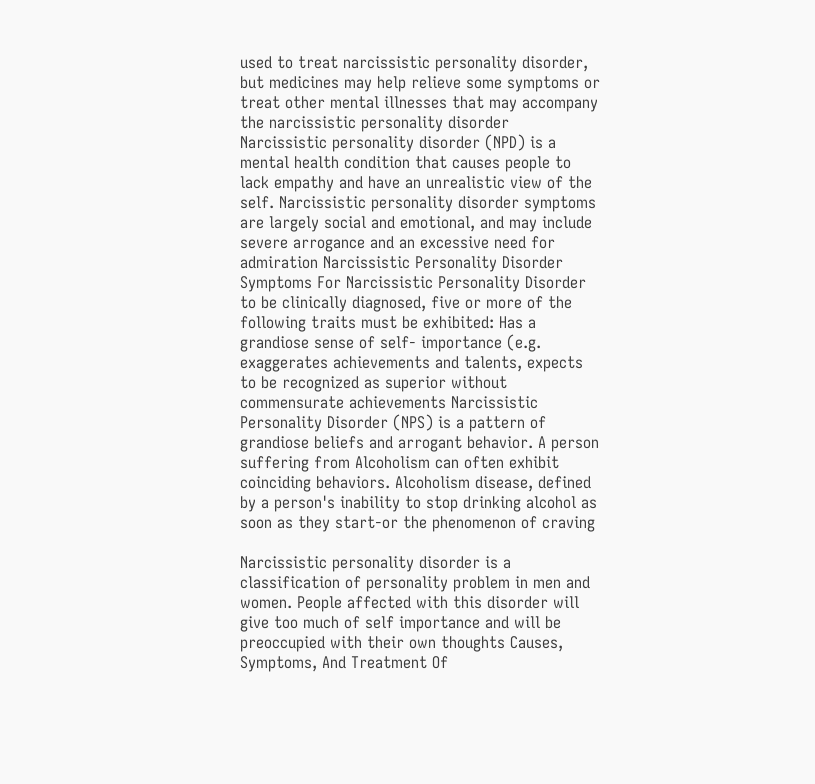used to treat narcissistic personality disorder, but medicines may help relieve some symptoms or treat other mental illnesses that may accompany the narcissistic personality disorder Narcissistic personality disorder (NPD) is a mental health condition that causes people to lack empathy and have an unrealistic view of the self. Narcissistic personality disorder symptoms are largely social and emotional, and may include severe arrogance and an excessive need for admiration Narcissistic Personality Disorder Symptoms For Narcissistic Personality Disorder to be clinically diagnosed, five or more of the following traits must be exhibited: Has a grandiose sense of self- importance (e.g. exaggerates achievements and talents, expects to be recognized as superior without commensurate achievements Narcissistic Personality Disorder (NPS) is a pattern of grandiose beliefs and arrogant behavior. A person suffering from Alcoholism can often exhibit coinciding behaviors. Alcoholism disease, defined by a person's inability to stop drinking alcohol as soon as they start-or the phenomenon of craving

Narcissistic personality disorder is a classification of personality problem in men and women. People affected with this disorder will give too much of self importance and will be preoccupied with their own thoughts Causes, Symptoms, And Treatment Of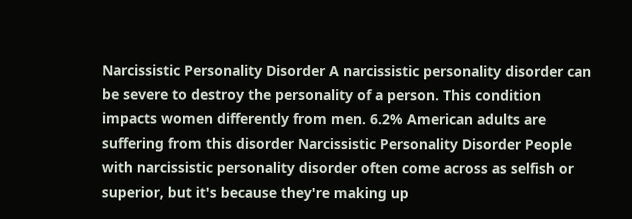Narcissistic Personality Disorder A narcissistic personality disorder can be severe to destroy the personality of a person. This condition impacts women differently from men. 6.2% American adults are suffering from this disorder Narcissistic Personality Disorder People with narcissistic personality disorder often come across as selfish or superior, but it's because they're making up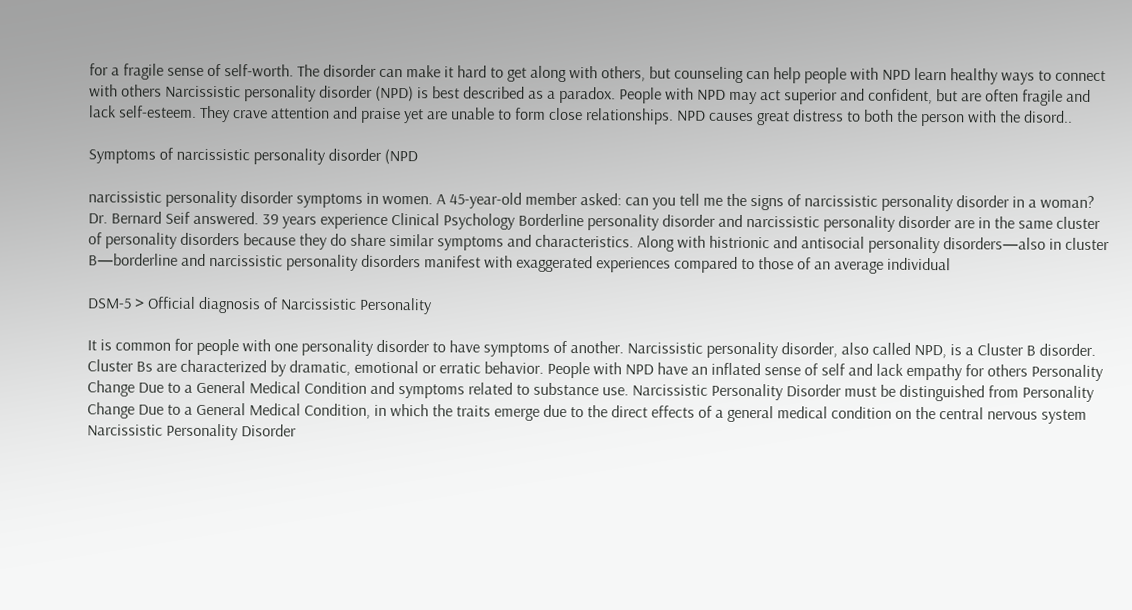for a fragile sense of self-worth. The disorder can make it hard to get along with others, but counseling can help people with NPD learn healthy ways to connect with others Narcissistic personality disorder (NPD) is best described as a paradox. People with NPD may act superior and confident, but are often fragile and lack self-esteem. They crave attention and praise yet are unable to form close relationships. NPD causes great distress to both the person with the disord..

Symptoms of narcissistic personality disorder (NPD

narcissistic personality disorder symptoms in women. A 45-year-old member asked: can you tell me the signs of narcissistic personality disorder in a woman? Dr. Bernard Seif answered. 39 years experience Clinical Psychology Borderline personality disorder and narcissistic personality disorder are in the same cluster of personality disorders because they do share similar symptoms and characteristics. Along with histrionic and antisocial personality disorders—also in cluster B—borderline and narcissistic personality disorders manifest with exaggerated experiences compared to those of an average individual

DSM-5 > Official diagnosis of Narcissistic Personality

It is common for people with one personality disorder to have symptoms of another. Narcissistic personality disorder, also called NPD, is a Cluster B disorder. Cluster Bs are characterized by dramatic, emotional or erratic behavior. People with NPD have an inflated sense of self and lack empathy for others Personality Change Due to a General Medical Condition and symptoms related to substance use. Narcissistic Personality Disorder must be distinguished from Personality Change Due to a General Medical Condition, in which the traits emerge due to the direct effects of a general medical condition on the central nervous system Narcissistic Personality Disorder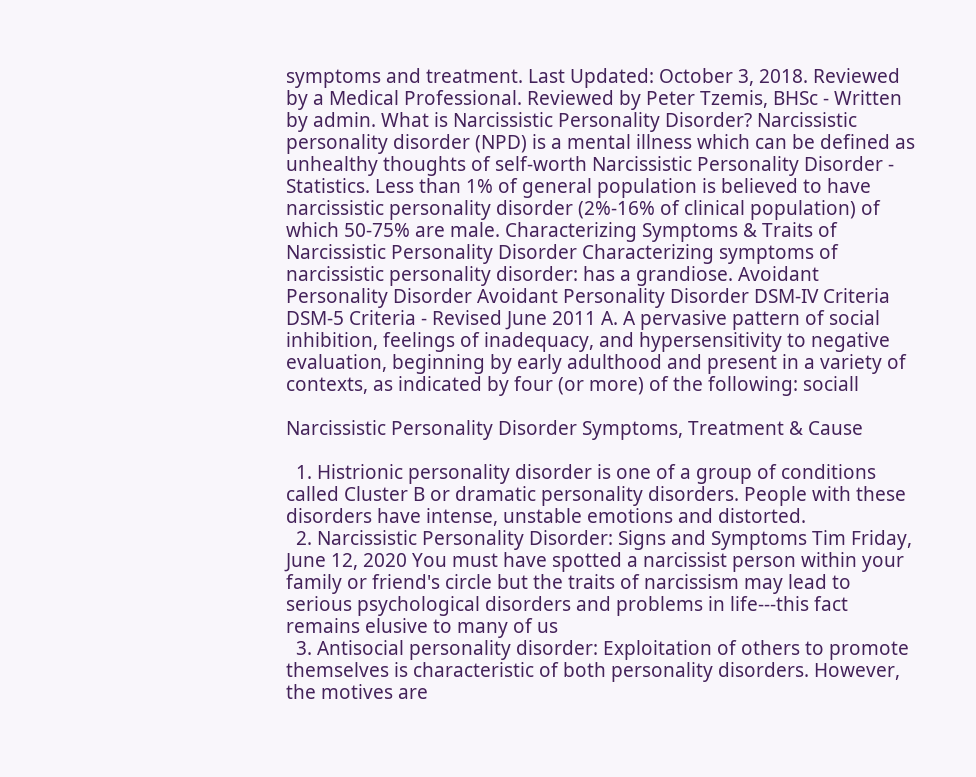symptoms and treatment. Last Updated: October 3, 2018. Reviewed by a Medical Professional. Reviewed by Peter Tzemis, BHSc - Written by admin. What is Narcissistic Personality Disorder? Narcissistic personality disorder (NPD) is a mental illness which can be defined as unhealthy thoughts of self-worth Narcissistic Personality Disorder - Statistics. Less than 1% of general population is believed to have narcissistic personality disorder (2%-16% of clinical population) of which 50-75% are male. Characterizing Symptoms & Traits of Narcissistic Personality Disorder Characterizing symptoms of narcissistic personality disorder: has a grandiose. Avoidant Personality Disorder Avoidant Personality Disorder DSM-IV Criteria DSM-5 Criteria - Revised June 2011 A. A pervasive pattern of social inhibition, feelings of inadequacy, and hypersensitivity to negative evaluation, beginning by early adulthood and present in a variety of contexts, as indicated by four (or more) of the following: sociall

Narcissistic Personality Disorder Symptoms, Treatment & Cause

  1. Histrionic personality disorder is one of a group of conditions called Cluster B or dramatic personality disorders. People with these disorders have intense, unstable emotions and distorted.
  2. Narcissistic Personality Disorder: Signs and Symptoms Tim Friday, June 12, 2020 You must have spotted a narcissist person within your family or friend's circle but the traits of narcissism may lead to serious psychological disorders and problems in life---this fact remains elusive to many of us
  3. Antisocial personality disorder: Exploitation of others to promote themselves is characteristic of both personality disorders. However, the motives are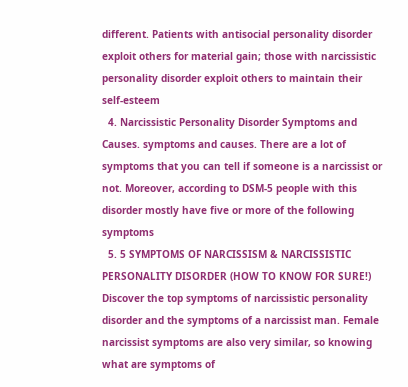different. Patients with antisocial personality disorder exploit others for material gain; those with narcissistic personality disorder exploit others to maintain their self-esteem
  4. Narcissistic Personality Disorder Symptoms and Causes. symptoms and causes. There are a lot of symptoms that you can tell if someone is a narcissist or not. Moreover, according to DSM-5 people with this disorder mostly have five or more of the following symptoms
  5. 5 SYMPTOMS OF NARCISSISM & NARCISSISTIC PERSONALITY DISORDER (HOW TO KNOW FOR SURE!) Discover the top symptoms of narcissistic personality disorder and the symptoms of a narcissist man. Female narcissist symptoms are also very similar, so knowing what are symptoms of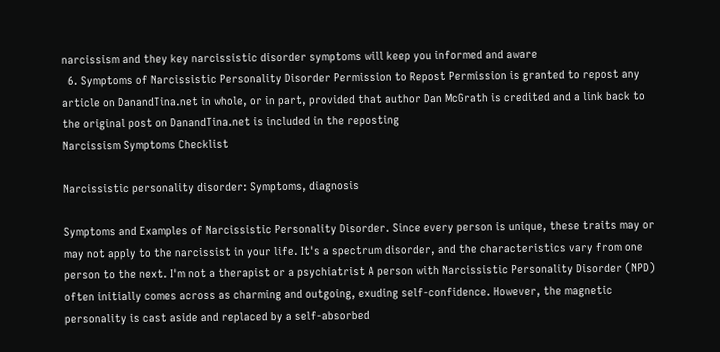narcissism and they key narcissistic disorder symptoms will keep you informed and aware
  6. Symptoms of Narcissistic Personality Disorder Permission to Repost Permission is granted to repost any article on DanandTina.net in whole, or in part, provided that author Dan McGrath is credited and a link back to the original post on DanandTina.net is included in the reposting
Narcissism Symptoms Checklist

Narcissistic personality disorder: Symptoms, diagnosis

Symptoms and Examples of Narcissistic Personality Disorder. Since every person is unique, these traits may or may not apply to the narcissist in your life. It's a spectrum disorder, and the characteristics vary from one person to the next. I'm not a therapist or a psychiatrist A person with Narcissistic Personality Disorder (NPD) often initially comes across as charming and outgoing, exuding self-confidence. However, the magnetic personality is cast aside and replaced by a self-absorbed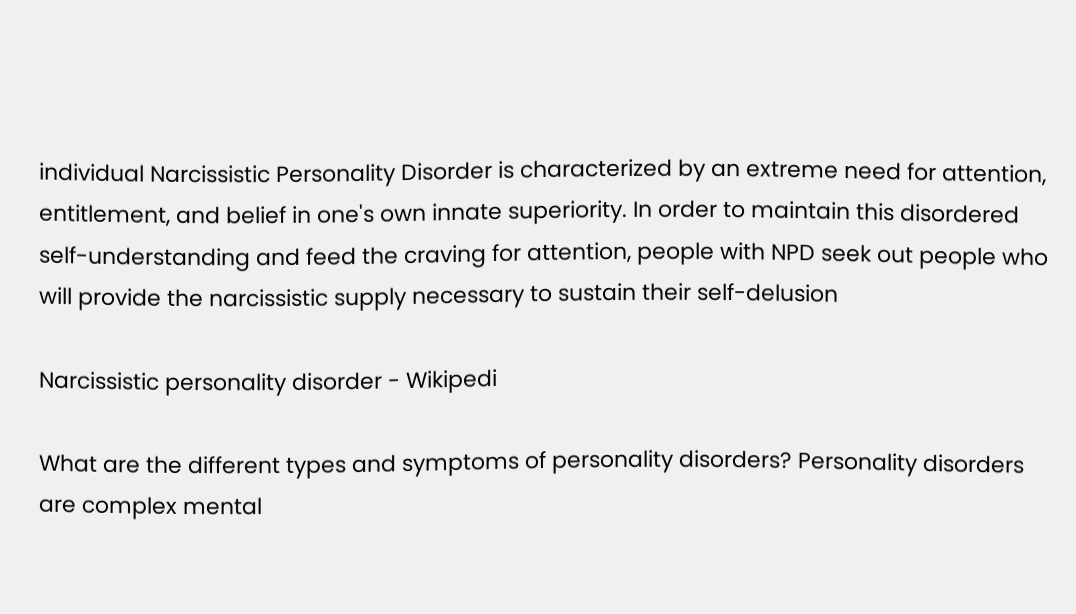individual Narcissistic Personality Disorder is characterized by an extreme need for attention, entitlement, and belief in one's own innate superiority. In order to maintain this disordered self-understanding and feed the craving for attention, people with NPD seek out people who will provide the narcissistic supply necessary to sustain their self-delusion

Narcissistic personality disorder - Wikipedi

What are the different types and symptoms of personality disorders? Personality disorders are complex mental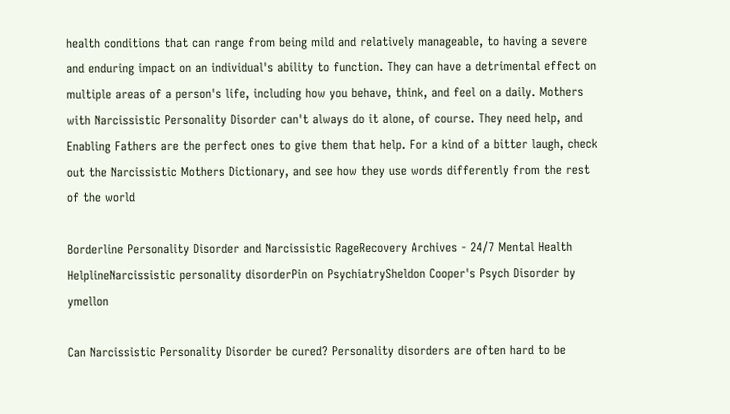health conditions that can range from being mild and relatively manageable, to having a severe and enduring impact on an individual's ability to function. They can have a detrimental effect on multiple areas of a person's life, including how you behave, think, and feel on a daily. Mothers with Narcissistic Personality Disorder can't always do it alone, of course. They need help, and Enabling Fathers are the perfect ones to give them that help. For a kind of a bitter laugh, check out the Narcissistic Mothers Dictionary, and see how they use words differently from the rest of the world

Borderline Personality Disorder and Narcissistic RageRecovery Archives - 24/7 Mental Health HelplineNarcissistic personality disorderPin on PsychiatrySheldon Cooper's Psych Disorder by ymellon

Can Narcissistic Personality Disorder be cured? Personality disorders are often hard to be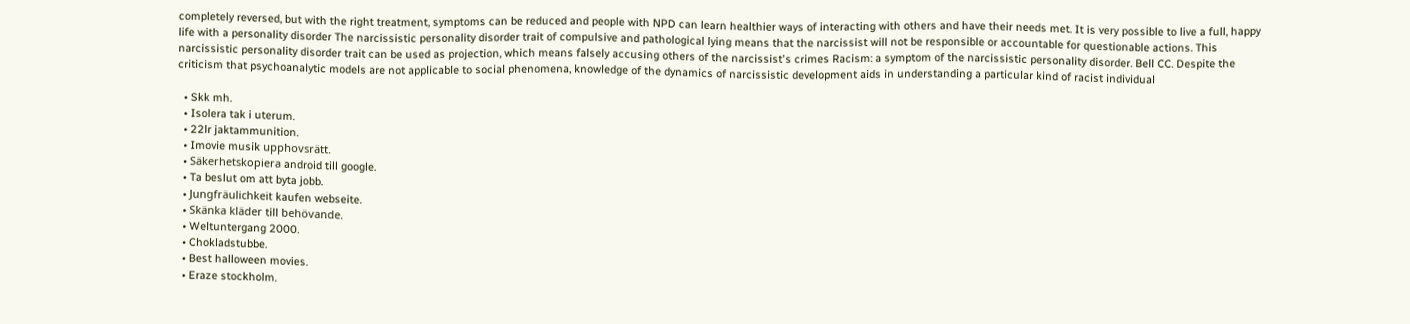completely reversed, but with the right treatment, symptoms can be reduced and people with NPD can learn healthier ways of interacting with others and have their needs met. It is very possible to live a full, happy life with a personality disorder The narcissistic personality disorder trait of compulsive and pathological lying means that the narcissist will not be responsible or accountable for questionable actions. This narcissistic personality disorder trait can be used as projection, which means falsely accusing others of the narcissist's crimes Racism: a symptom of the narcissistic personality disorder. Bell CC. Despite the criticism that psychoanalytic models are not applicable to social phenomena, knowledge of the dynamics of narcissistic development aids in understanding a particular kind of racist individual

  • Skk mh.
  • Isolera tak i uterum.
  • 22lr jaktammunition.
  • Imovie musik upphovsrätt.
  • Säkerhetskopiera android till google.
  • Ta beslut om att byta jobb.
  • Jungfräulichkeit kaufen webseite.
  • Skänka kläder till behövande.
  • Weltuntergang 2000.
  • Chokladstubbe.
  • Best halloween movies.
  • Eraze stockholm.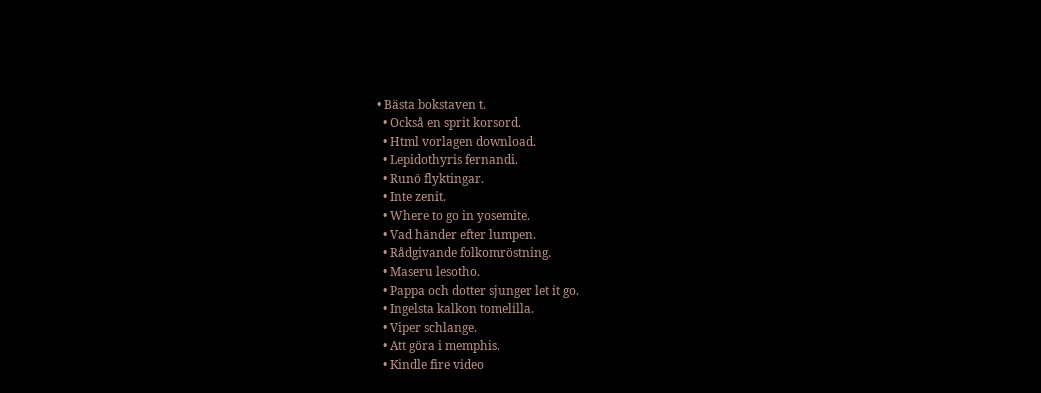• Bästa bokstaven t.
  • Också en sprit korsord.
  • Html vorlagen download.
  • Lepidothyris fernandi.
  • Runö flyktingar.
  • Inte zenit.
  • Where to go in yosemite.
  • Vad händer efter lumpen.
  • Rådgivande folkomröstning.
  • Maseru lesotho.
  • Pappa och dotter sjunger let it go.
  • Ingelsta kalkon tomelilla.
  • Viper schlange.
  • Att göra i memphis.
  • Kindle fire video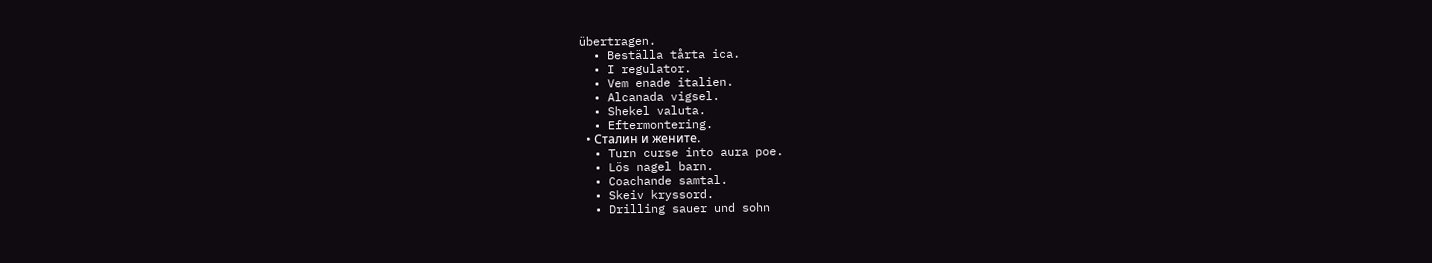übertragen.
  • Beställa tårta ica.
  • I regulator.
  • Vem enade italien.
  • Alcanada vigsel.
  • Shekel valuta.
  • Eftermontering.
  • Сталин и жените.
  • Turn curse into aura poe.
  • Lös nagel barn.
  • Coachande samtal.
  • Skeiv kryssord.
  • Drilling sauer und sohn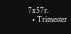7x57r.
  • Trimester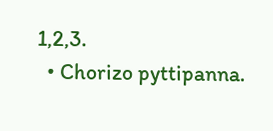1,2,3.
  • Chorizo pyttipanna.